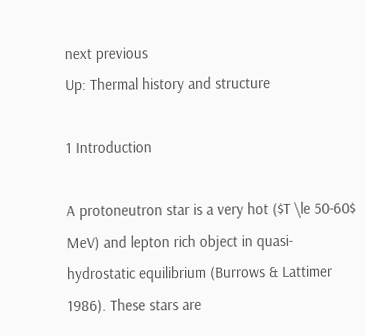next previous
Up: Thermal history and structure

1 Introduction

A protoneutron star is a very hot ($T \le 50-60$ MeV) and lepton rich object in quasi-hydrostatic equilibrium (Burrows & Lattimer 1986). These stars are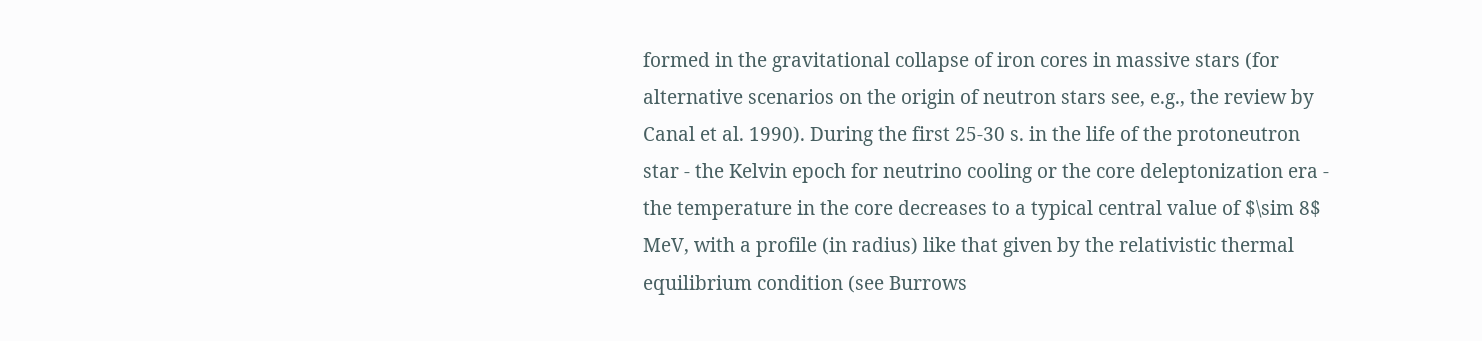formed in the gravitational collapse of iron cores in massive stars (for alternative scenarios on the origin of neutron stars see, e.g., the review by Canal et al. 1990). During the first 25-30 s. in the life of the protoneutron star - the Kelvin epoch for neutrino cooling or the core deleptonization era - the temperature in the core decreases to a typical central value of $\sim 8$ MeV, with a profile (in radius) like that given by the relativistic thermal equilibrium condition (see Burrows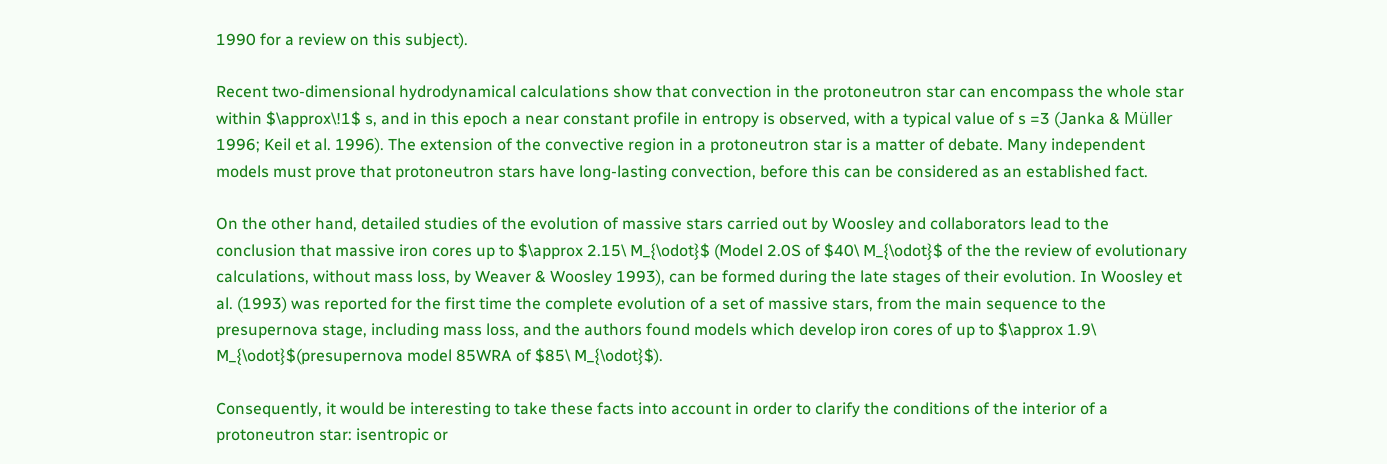1990 for a review on this subject).

Recent two-dimensional hydrodynamical calculations show that convection in the protoneutron star can encompass the whole star within $\approx\!1$ s, and in this epoch a near constant profile in entropy is observed, with a typical value of s =3 (Janka & Müller 1996; Keil et al. 1996). The extension of the convective region in a protoneutron star is a matter of debate. Many independent models must prove that protoneutron stars have long-lasting convection, before this can be considered as an established fact.

On the other hand, detailed studies of the evolution of massive stars carried out by Woosley and collaborators lead to the conclusion that massive iron cores up to $\approx 2.15\ M_{\odot}$ (Model 2.0S of $40\ M_{\odot}$ of the the review of evolutionary calculations, without mass loss, by Weaver & Woosley 1993), can be formed during the late stages of their evolution. In Woosley et al. (1993) was reported for the first time the complete evolution of a set of massive stars, from the main sequence to the presupernova stage, including mass loss, and the authors found models which develop iron cores of up to $\approx 1.9\ M_{\odot}$(presupernova model 85WRA of $85\ M_{\odot}$).

Consequently, it would be interesting to take these facts into account in order to clarify the conditions of the interior of a protoneutron star: isentropic or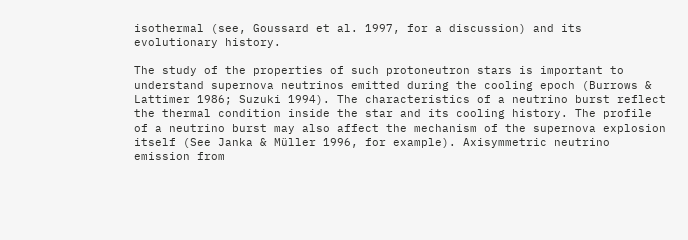isothermal (see, Goussard et al. 1997, for a discussion) and its evolutionary history.

The study of the properties of such protoneutron stars is important to understand supernova neutrinos emitted during the cooling epoch (Burrows & Lattimer 1986; Suzuki 1994). The characteristics of a neutrino burst reflect the thermal condition inside the star and its cooling history. The profile of a neutrino burst may also affect the mechanism of the supernova explosion itself (See Janka & Müller 1996, for example). Axisymmetric neutrino emission from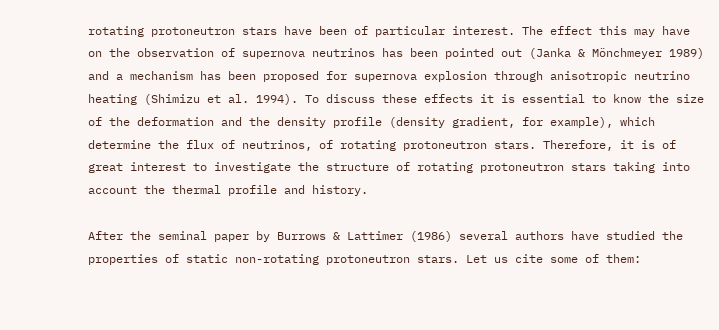rotating protoneutron stars have been of particular interest. The effect this may have on the observation of supernova neutrinos has been pointed out (Janka & Mönchmeyer 1989) and a mechanism has been proposed for supernova explosion through anisotropic neutrino heating (Shimizu et al. 1994). To discuss these effects it is essential to know the size of the deformation and the density profile (density gradient, for example), which determine the flux of neutrinos, of rotating protoneutron stars. Therefore, it is of great interest to investigate the structure of rotating protoneutron stars taking into account the thermal profile and history.

After the seminal paper by Burrows & Lattimer (1986) several authors have studied the properties of static non-rotating protoneutron stars. Let us cite some of them: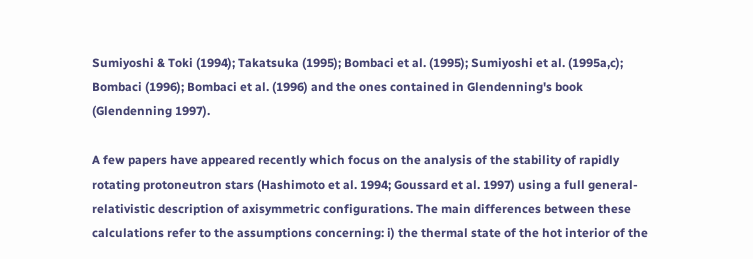Sumiyoshi & Toki (1994); Takatsuka (1995); Bombaci et al. (1995); Sumiyoshi et al. (1995a,c); Bombaci (1996); Bombaci et al. (1996) and the ones contained in Glendenning's book (Glendenning 1997).

A few papers have appeared recently which focus on the analysis of the stability of rapidly rotating protoneutron stars (Hashimoto et al. 1994; Goussard et al. 1997) using a full general-relativistic description of axisymmetric configurations. The main differences between these calculations refer to the assumptions concerning: i) the thermal state of the hot interior of the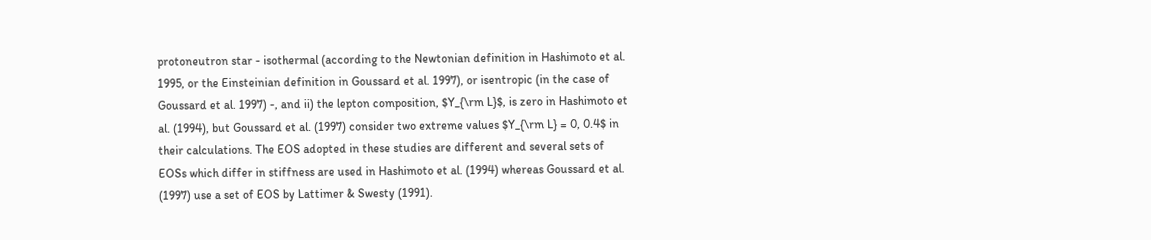protoneutron star - isothermal (according to the Newtonian definition in Hashimoto et al. 1995, or the Einsteinian definition in Goussard et al. 1997), or isentropic (in the case of Goussard et al. 1997) -, and ii) the lepton composition, $Y_{\rm L}$, is zero in Hashimoto et al. (1994), but Goussard et al. (1997) consider two extreme values $Y_{\rm L} = 0, 0.4$ in their calculations. The EOS adopted in these studies are different and several sets of EOSs which differ in stiffness are used in Hashimoto et al. (1994) whereas Goussard et al. (1997) use a set of EOS by Lattimer & Swesty (1991).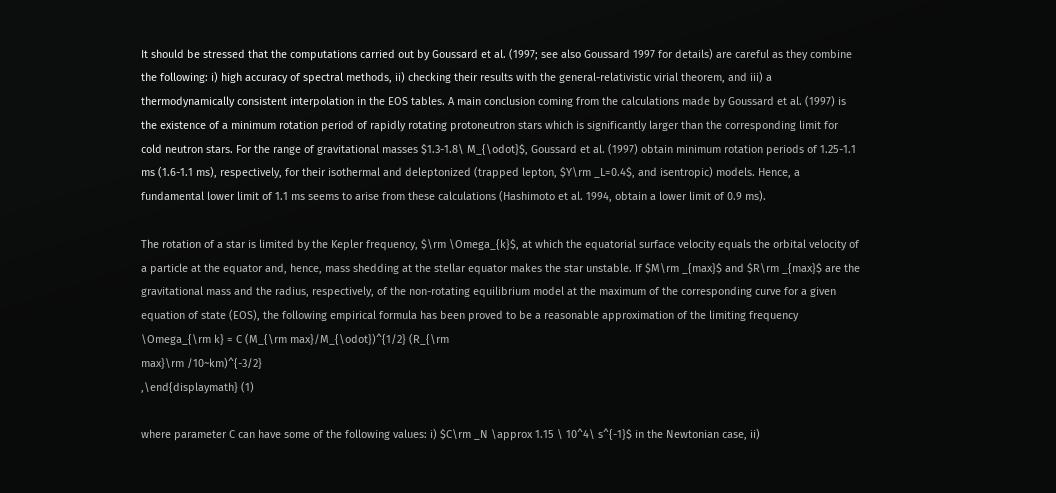It should be stressed that the computations carried out by Goussard et al. (1997; see also Goussard 1997 for details) are careful as they combine the following: i) high accuracy of spectral methods, ii) checking their results with the general-relativistic virial theorem, and iii) a thermodynamically consistent interpolation in the EOS tables. A main conclusion coming from the calculations made by Goussard et al. (1997) is the existence of a minimum rotation period of rapidly rotating protoneutron stars which is significantly larger than the corresponding limit for cold neutron stars. For the range of gravitational masses $1.3-1.8\ M_{\odot}$, Goussard et al. (1997) obtain minimum rotation periods of 1.25-1.1 ms (1.6-1.1 ms), respectively, for their isothermal and deleptonized (trapped lepton, $Y\rm _L=0.4$, and isentropic) models. Hence, a fundamental lower limit of 1.1 ms seems to arise from these calculations (Hashimoto et al. 1994, obtain a lower limit of 0.9 ms).

The rotation of a star is limited by the Kepler frequency, $\rm \Omega_{k}$, at which the equatorial surface velocity equals the orbital velocity of a particle at the equator and, hence, mass shedding at the stellar equator makes the star unstable. If $M\rm _{max}$ and $R\rm _{max}$ are the gravitational mass and the radius, respectively, of the non-rotating equilibrium model at the maximum of the corresponding curve for a given equation of state (EOS), the following empirical formula has been proved to be a reasonable approximation of the limiting frequency
\Omega_{\rm k} = C (M_{\rm max}/M_{\odot})^{1/2} (R_{\rm
max}\rm /10~km)^{-3/2}
,\end{displaymath} (1)

where parameter C can have some of the following values: i) $C\rm _N \approx 1.15 \ 10^4\ s^{-1}$ in the Newtonian case, ii)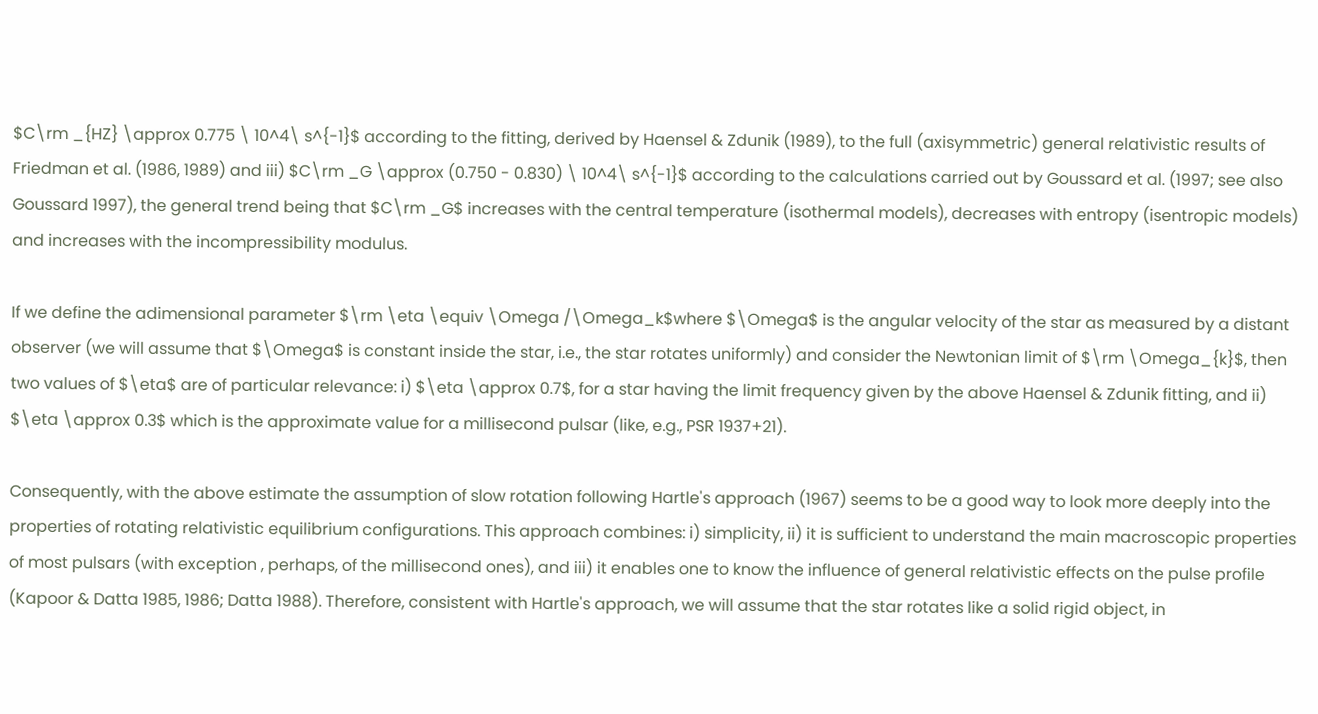$C\rm _{HZ} \approx 0.775 \ 10^4\ s^{-1}$ according to the fitting, derived by Haensel & Zdunik (1989), to the full (axisymmetric) general relativistic results of Friedman et al. (1986, 1989) and iii) $C\rm _G \approx (0.750 - 0.830) \ 10^4\ s^{-1}$ according to the calculations carried out by Goussard et al. (1997; see also Goussard 1997), the general trend being that $C\rm _G$ increases with the central temperature (isothermal models), decreases with entropy (isentropic models) and increases with the incompressibility modulus.

If we define the adimensional parameter $\rm \eta \equiv \Omega /\Omega_k$where $\Omega$ is the angular velocity of the star as measured by a distant observer (we will assume that $\Omega$ is constant inside the star, i.e., the star rotates uniformly) and consider the Newtonian limit of $\rm \Omega_{k}$, then two values of $\eta$ are of particular relevance: i) $\eta \approx 0.7$, for a star having the limit frequency given by the above Haensel & Zdunik fitting, and ii) $\eta \approx 0.3$ which is the approximate value for a millisecond pulsar (like, e.g., PSR 1937+21).

Consequently, with the above estimate the assumption of slow rotation following Hartle's approach (1967) seems to be a good way to look more deeply into the properties of rotating relativistic equilibrium configurations. This approach combines: i) simplicity, ii) it is sufficient to understand the main macroscopic properties of most pulsars (with exception , perhaps, of the millisecond ones), and iii) it enables one to know the influence of general relativistic effects on the pulse profile (Kapoor & Datta 1985, 1986; Datta 1988). Therefore, consistent with Hartle's approach, we will assume that the star rotates like a solid rigid object, in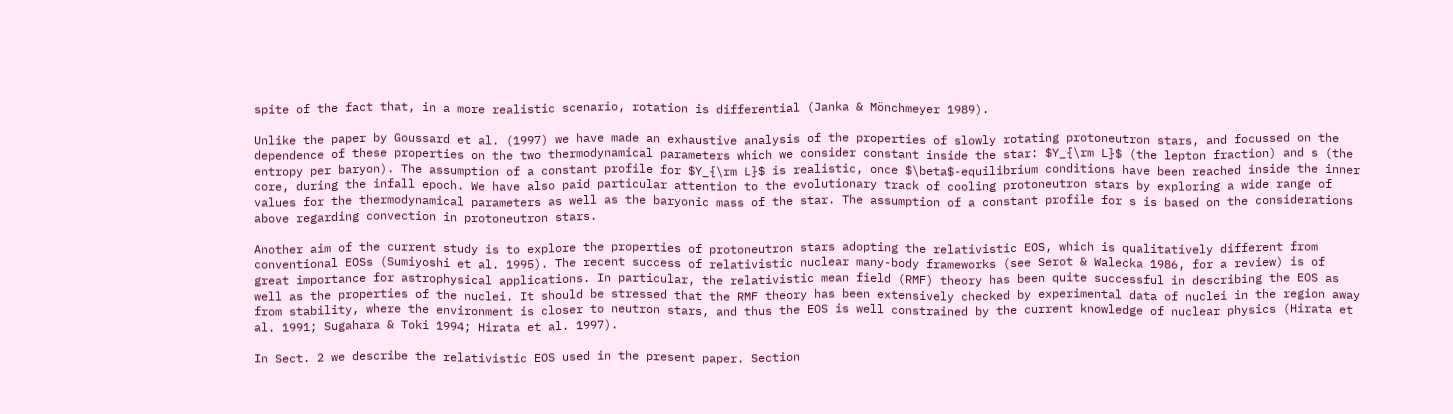spite of the fact that, in a more realistic scenario, rotation is differential (Janka & Mönchmeyer 1989).

Unlike the paper by Goussard et al. (1997) we have made an exhaustive analysis of the properties of slowly rotating protoneutron stars, and focussed on the dependence of these properties on the two thermodynamical parameters which we consider constant inside the star: $Y_{\rm L}$ (the lepton fraction) and s (the entropy per baryon). The assumption of a constant profile for $Y_{\rm L}$ is realistic, once $\beta$-equilibrium conditions have been reached inside the inner core, during the infall epoch. We have also paid particular attention to the evolutionary track of cooling protoneutron stars by exploring a wide range of values for the thermodynamical parameters as well as the baryonic mass of the star. The assumption of a constant profile for s is based on the considerations above regarding convection in protoneutron stars.

Another aim of the current study is to explore the properties of protoneutron stars adopting the relativistic EOS, which is qualitatively different from conventional EOSs (Sumiyoshi et al. 1995). The recent success of relativistic nuclear many-body frameworks (see Serot & Walecka 1986, for a review) is of great importance for astrophysical applications. In particular, the relativistic mean field (RMF) theory has been quite successful in describing the EOS as well as the properties of the nuclei. It should be stressed that the RMF theory has been extensively checked by experimental data of nuclei in the region away from stability, where the environment is closer to neutron stars, and thus the EOS is well constrained by the current knowledge of nuclear physics (Hirata et al. 1991; Sugahara & Toki 1994; Hirata et al. 1997).

In Sect. 2 we describe the relativistic EOS used in the present paper. Section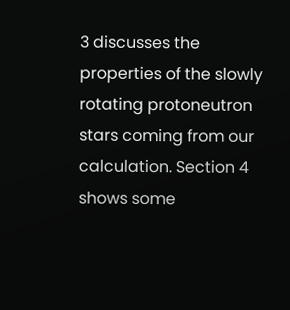3 discusses the properties of the slowly rotating protoneutron stars coming from our calculation. Section 4 shows some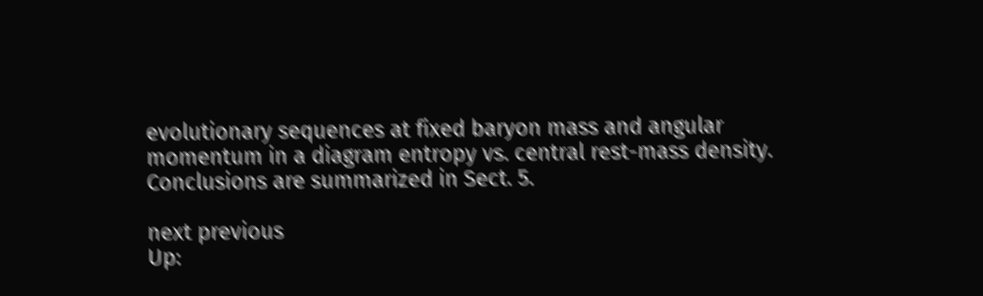evolutionary sequences at fixed baryon mass and angular momentum in a diagram entropy vs. central rest-mass density. Conclusions are summarized in Sect. 5.

next previous
Up: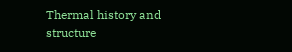Thermal history and structure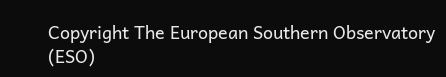Copyright The European Southern Observatory (ESO)